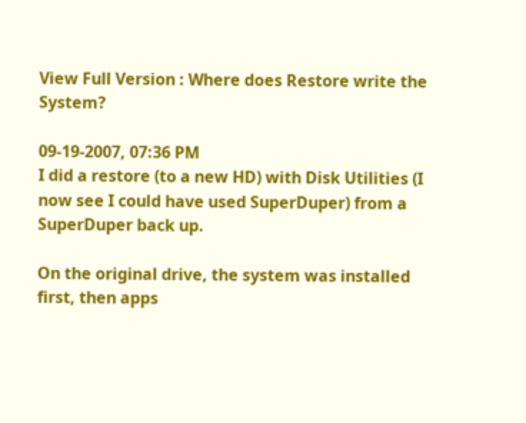View Full Version : Where does Restore write the System?

09-19-2007, 07:36 PM
I did a restore (to a new HD) with Disk Utilities (I now see I could have used SuperDuper) from a SuperDuper back up.

On the original drive, the system was installed first, then apps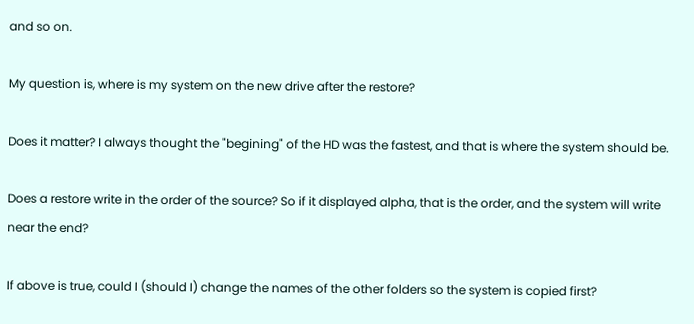and so on.

My question is, where is my system on the new drive after the restore?

Does it matter? I always thought the "begining" of the HD was the fastest, and that is where the system should be.

Does a restore write in the order of the source? So if it displayed alpha, that is the order, and the system will write near the end?

If above is true, could I (should I) change the names of the other folders so the system is copied first?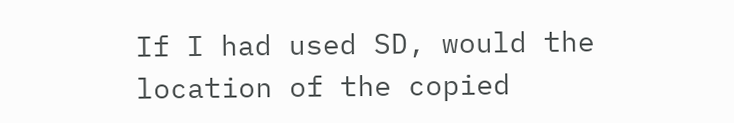If I had used SD, would the location of the copied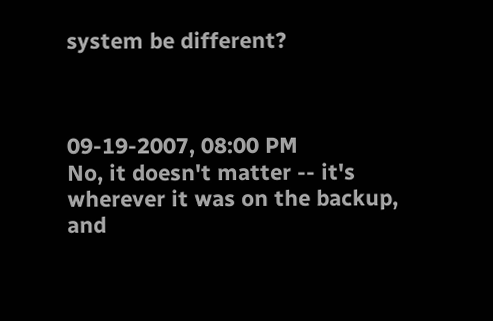system be different?



09-19-2007, 08:00 PM
No, it doesn't matter -- it's wherever it was on the backup, and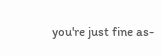you're just fine as-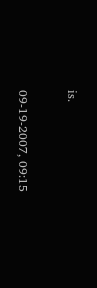is.

09-19-2007, 09:15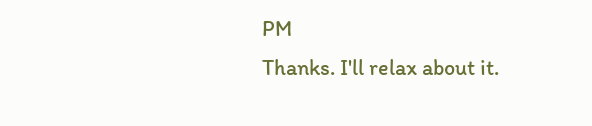PM
Thanks. I'll relax about it.